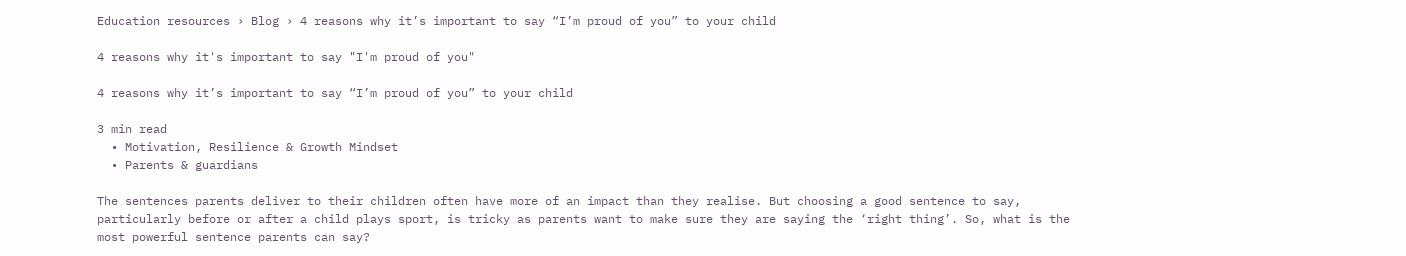Education resources › Blog › 4 reasons why it’s important to say “I’m proud of you” to your child

4 reasons why it's important to say "I'm proud of you"

4 reasons why it’s important to say “I’m proud of you” to your child

3 min read
  • Motivation, Resilience & Growth Mindset
  • Parents & guardians

The sentences parents deliver to their children often have more of an impact than they realise. But choosing a good sentence to say, particularly before or after a child plays sport, is tricky as parents want to make sure they are saying the ‘right thing’. So, what is the most powerful sentence parents can say?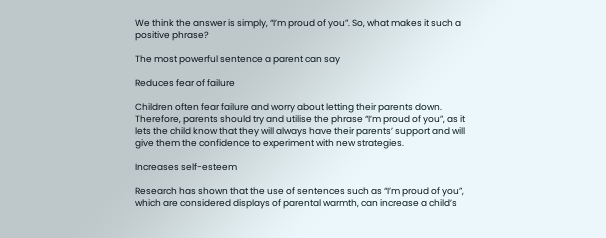We think the answer is simply, “I’m proud of you”. So, what makes it such a positive phrase?

The most powerful sentence a parent can say

Reduces fear of failure

Children often fear failure and worry about letting their parents down. Therefore, parents should try and utilise the phrase “I’m proud of you”, as it lets the child know that they will always have their parents’ support and will give them the confidence to experiment with new strategies.

Increases self-esteem

Research has shown that the use of sentences such as “I’m proud of you”, which are considered displays of parental warmth, can increase a child’s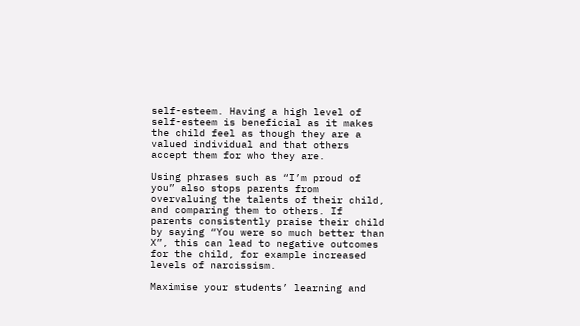self-esteem. Having a high level of self-esteem is beneficial as it makes the child feel as though they are a valued individual and that others accept them for who they are.

Using phrases such as “I’m proud of you” also stops parents from overvaluing the talents of their child, and comparing them to others. If parents consistently praise their child by saying “You were so much better than X”, this can lead to negative outcomes for the child, for example increased levels of narcissism.

Maximise your students’ learning and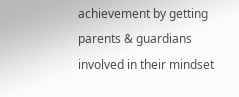achievement by getting parents & guardians involved in their mindset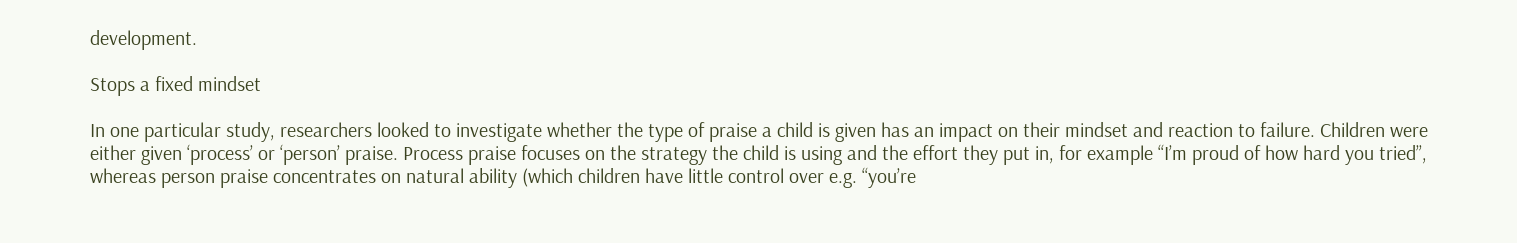development.

Stops a fixed mindset

In one particular study, researchers looked to investigate whether the type of praise a child is given has an impact on their mindset and reaction to failure. Children were either given ‘process’ or ‘person’ praise. Process praise focuses on the strategy the child is using and the effort they put in, for example “I’m proud of how hard you tried”, whereas person praise concentrates on natural ability (which children have little control over e.g. “you’re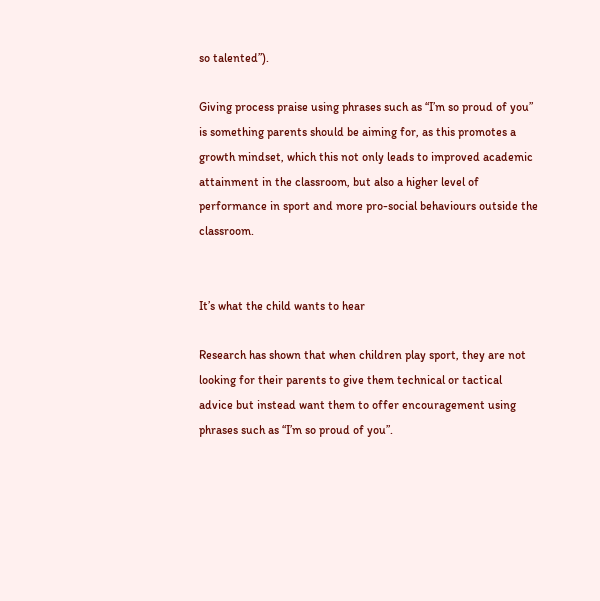so talented”).

Giving process praise using phrases such as “I’m so proud of you” is something parents should be aiming for, as this promotes a growth mindset, which this not only leads to improved academic attainment in the classroom, but also a higher level of performance in sport and more pro-social behaviours outside the classroom.


It’s what the child wants to hear

Research has shown that when children play sport, they are not looking for their parents to give them technical or tactical advice but instead want them to offer encouragement using phrases such as “I’m so proud of you”.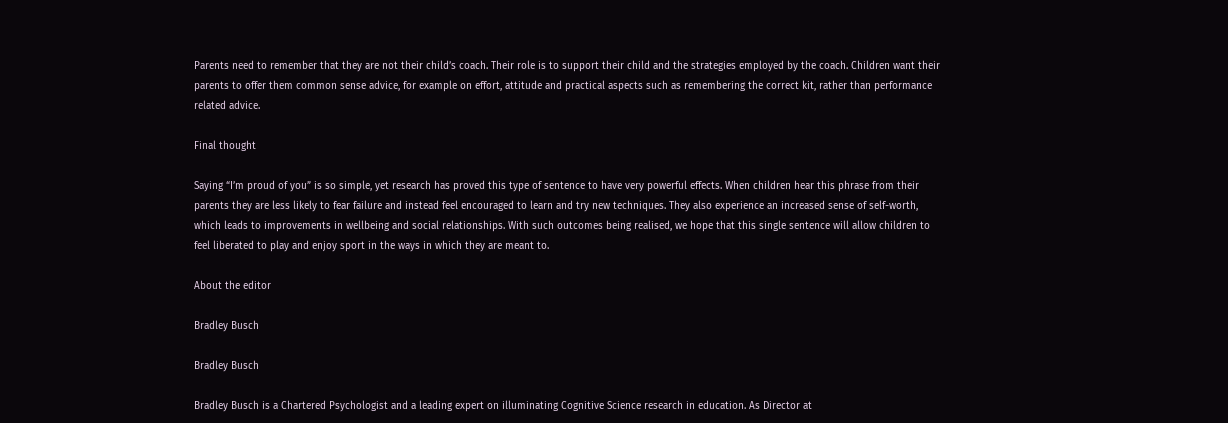Parents need to remember that they are not their child’s coach. Their role is to support their child and the strategies employed by the coach. Children want their parents to offer them common sense advice, for example on effort, attitude and practical aspects such as remembering the correct kit, rather than performance related advice.

Final thought

Saying “I’m proud of you” is so simple, yet research has proved this type of sentence to have very powerful effects. When children hear this phrase from their parents they are less likely to fear failure and instead feel encouraged to learn and try new techniques. They also experience an increased sense of self-worth, which leads to improvements in wellbeing and social relationships. With such outcomes being realised, we hope that this single sentence will allow children to feel liberated to play and enjoy sport in the ways in which they are meant to.

About the editor

Bradley Busch

Bradley Busch

Bradley Busch is a Chartered Psychologist and a leading expert on illuminating Cognitive Science research in education. As Director at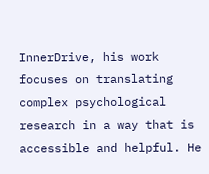InnerDrive, his work focuses on translating complex psychological research in a way that is accessible and helpful. He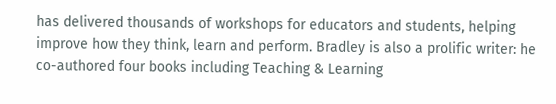has delivered thousands of workshops for educators and students, helping improve how they think, learn and perform. Bradley is also a prolific writer: he co-authored four books including Teaching & Learning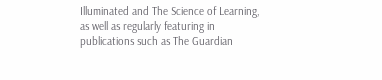Illuminated and The Science of Learning, as well as regularly featuring in publications such as The Guardian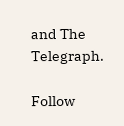and The Telegraph.

Follow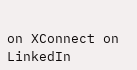on XConnect on LinkedIn